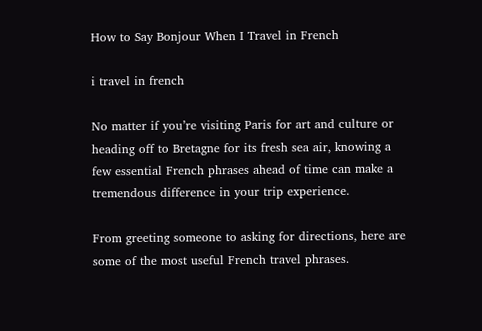How to Say Bonjour When I Travel in French

i travel in french

No matter if you’re visiting Paris for art and culture or heading off to Bretagne for its fresh sea air, knowing a few essential French phrases ahead of time can make a tremendous difference in your trip experience.

From greeting someone to asking for directions, here are some of the most useful French travel phrases.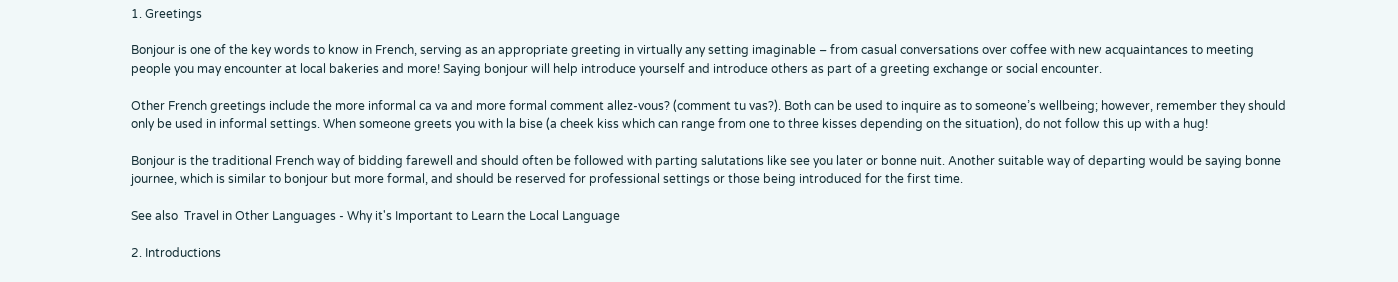1. Greetings

Bonjour is one of the key words to know in French, serving as an appropriate greeting in virtually any setting imaginable – from casual conversations over coffee with new acquaintances to meeting people you may encounter at local bakeries and more! Saying bonjour will help introduce yourself and introduce others as part of a greeting exchange or social encounter.

Other French greetings include the more informal ca va and more formal comment allez-vous? (comment tu vas?). Both can be used to inquire as to someone’s wellbeing; however, remember they should only be used in informal settings. When someone greets you with la bise (a cheek kiss which can range from one to three kisses depending on the situation), do not follow this up with a hug!

Bonjour is the traditional French way of bidding farewell and should often be followed with parting salutations like see you later or bonne nuit. Another suitable way of departing would be saying bonne journee, which is similar to bonjour but more formal, and should be reserved for professional settings or those being introduced for the first time.

See also  Travel in Other Languages - Why it's Important to Learn the Local Language

2. Introductions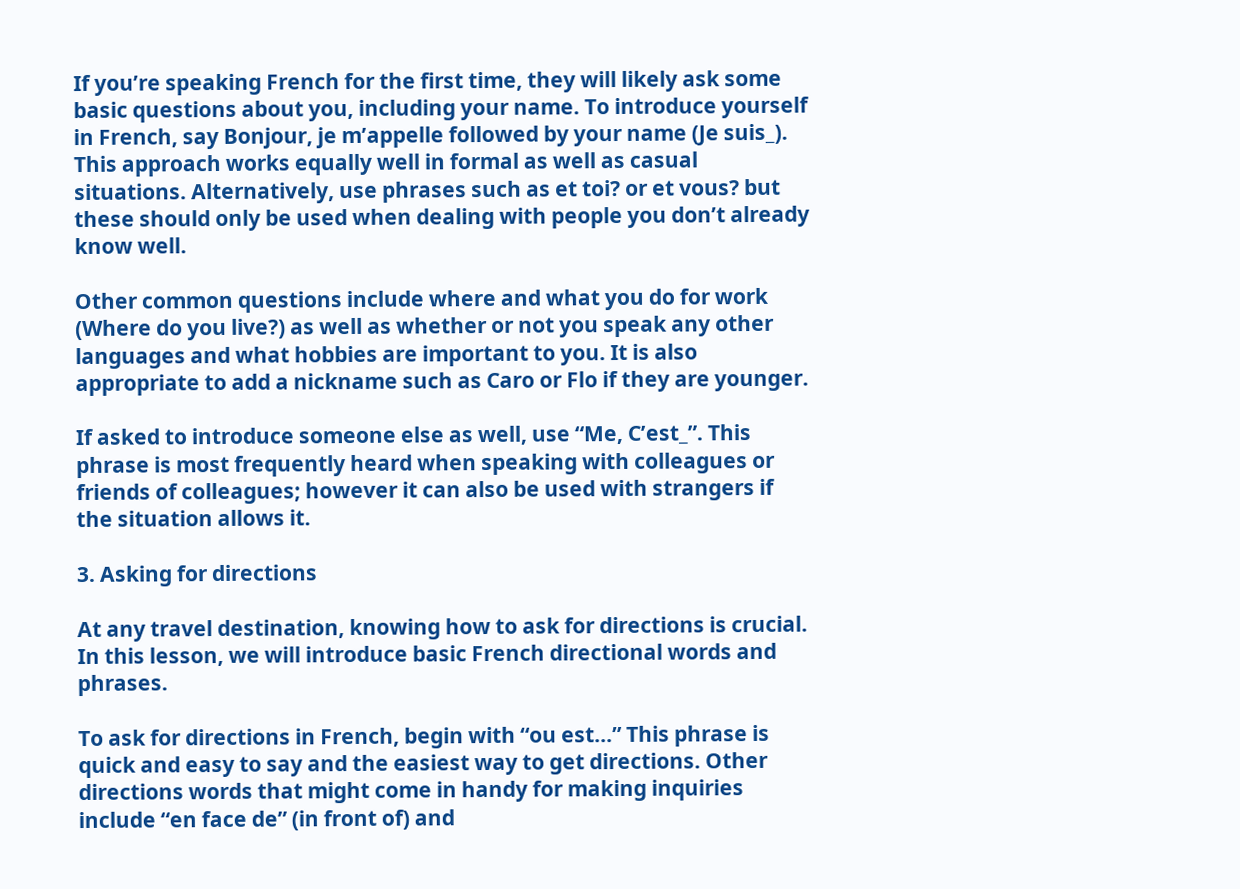If you’re speaking French for the first time, they will likely ask some basic questions about you, including your name. To introduce yourself in French, say Bonjour, je m’appelle followed by your name (Je suis_). This approach works equally well in formal as well as casual situations. Alternatively, use phrases such as et toi? or et vous? but these should only be used when dealing with people you don’t already know well.

Other common questions include where and what you do for work (Where do you live?) as well as whether or not you speak any other languages and what hobbies are important to you. It is also appropriate to add a nickname such as Caro or Flo if they are younger.

If asked to introduce someone else as well, use “Me, C’est_”. This phrase is most frequently heard when speaking with colleagues or friends of colleagues; however it can also be used with strangers if the situation allows it.

3. Asking for directions

At any travel destination, knowing how to ask for directions is crucial. In this lesson, we will introduce basic French directional words and phrases.

To ask for directions in French, begin with “ou est…” This phrase is quick and easy to say and the easiest way to get directions. Other directions words that might come in handy for making inquiries include “en face de” (in front of) and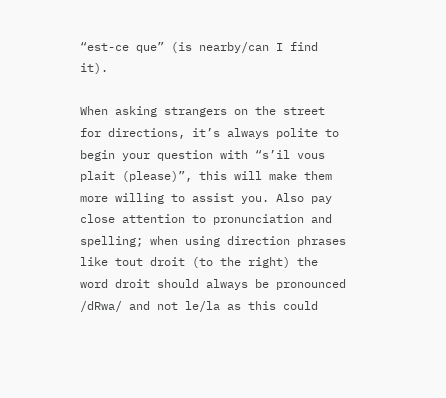“est-ce que” (is nearby/can I find it).

When asking strangers on the street for directions, it’s always polite to begin your question with “s’il vous plait (please)”, this will make them more willing to assist you. Also pay close attention to pronunciation and spelling; when using direction phrases like tout droit (to the right) the word droit should always be pronounced /dRwa/ and not le/la as this could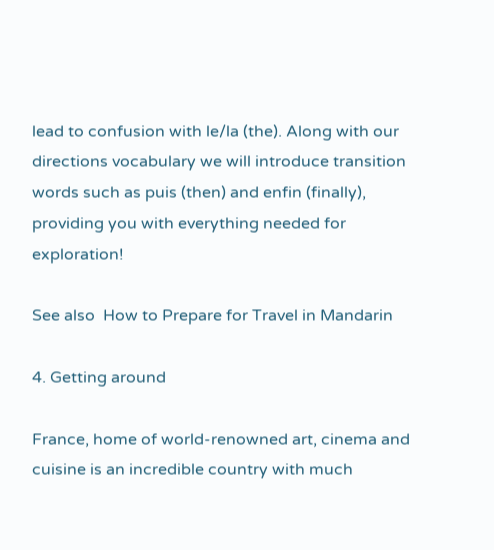lead to confusion with le/la (the). Along with our directions vocabulary we will introduce transition words such as puis (then) and enfin (finally), providing you with everything needed for exploration!

See also  How to Prepare for Travel in Mandarin

4. Getting around

France, home of world-renowned art, cinema and cuisine is an incredible country with much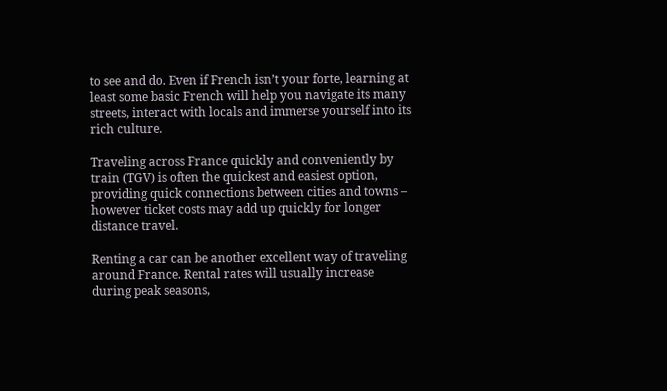to see and do. Even if French isn’t your forte, learning at least some basic French will help you navigate its many streets, interact with locals and immerse yourself into its rich culture.

Traveling across France quickly and conveniently by train (TGV) is often the quickest and easiest option, providing quick connections between cities and towns – however ticket costs may add up quickly for longer distance travel.

Renting a car can be another excellent way of traveling around France. Rental rates will usually increase during peak seasons,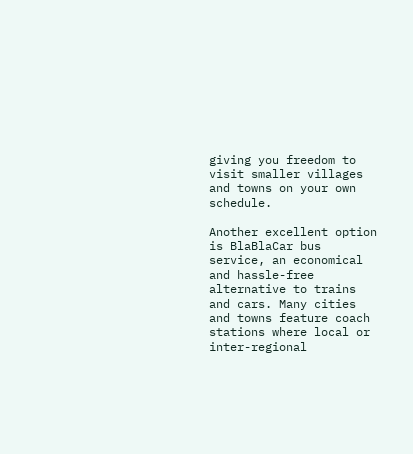giving you freedom to visit smaller villages and towns on your own schedule.

Another excellent option is BlaBlaCar bus service, an economical and hassle-free alternative to trains and cars. Many cities and towns feature coach stations where local or inter-regional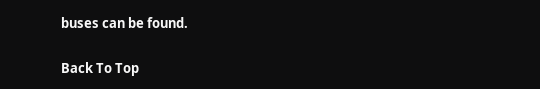buses can be found.

Back To Top